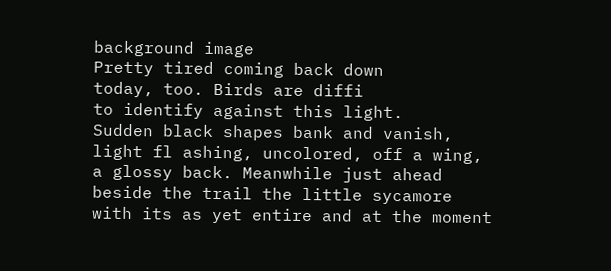background image
Pretty tired coming back down
today, too. Birds are diffi
to identify against this light.
Sudden black shapes bank and vanish,
light fl ashing, uncolored, off a wing,
a glossy back. Meanwhile just ahead
beside the trail the little sycamore
with its as yet entire and at the moment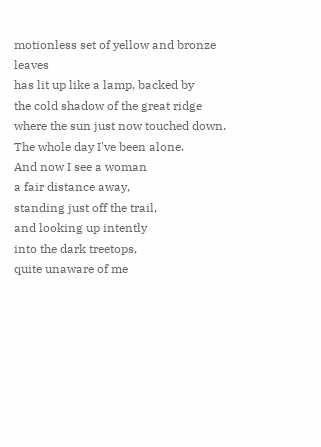motionless set of yellow and bronze leaves
has lit up like a lamp, backed by
the cold shadow of the great ridge
where the sun just now touched down.
The whole day I've been alone.
And now I see a woman
a fair distance away,
standing just off the trail,
and looking up intently
into the dark treetops,
quite unaware of me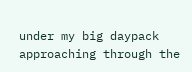under my big daypack
approaching through the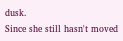dusk.
Since she still hasn't moved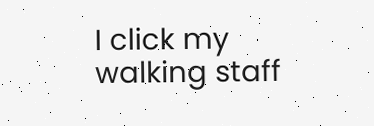I click my walking staff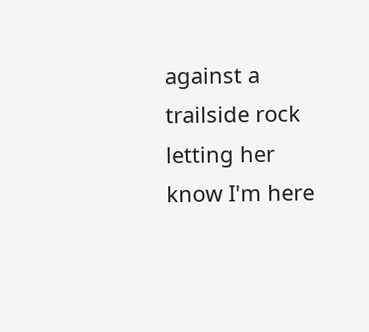against a trailside rock
letting her know I'm here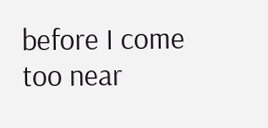before I come too near